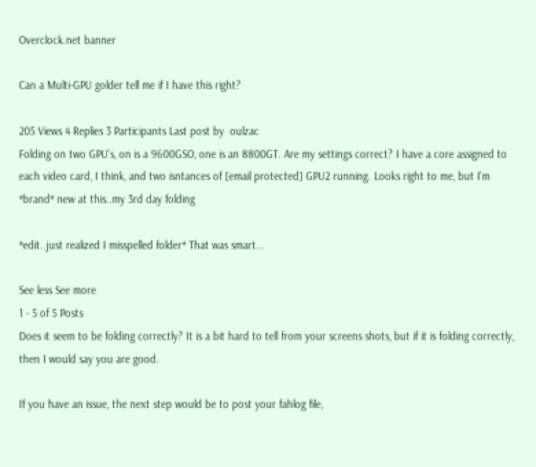Overclock.net banner

Can a Multi-GPU golder tell me if I have this right?

205 Views 4 Replies 3 Participants Last post by  oulzac
Folding on two GPU's, on is a 9600GSO, one is an 8800GT. Are my settings correct? I have a core assigned to each video card, I think, and two isntances of [email protected] GPU2 running. Looks right to me, but I'm *brand* new at this..my 3rd day folding

*edit..just realized I misspelled folder* That was smart...

See less See more
1 - 5 of 5 Posts
Does it seem to be folding correctly? It is a bit hard to tell from your screens shots, but if it is folding correctly, then I would say you are good.

If you have an issue, the next step would be to post your fahlog file,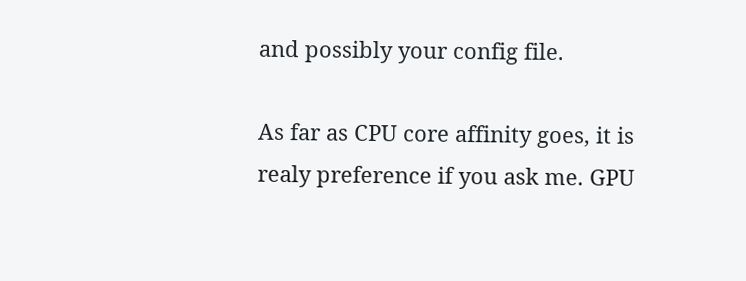and possibly your config file.

As far as CPU core affinity goes, it is realy preference if you ask me. GPU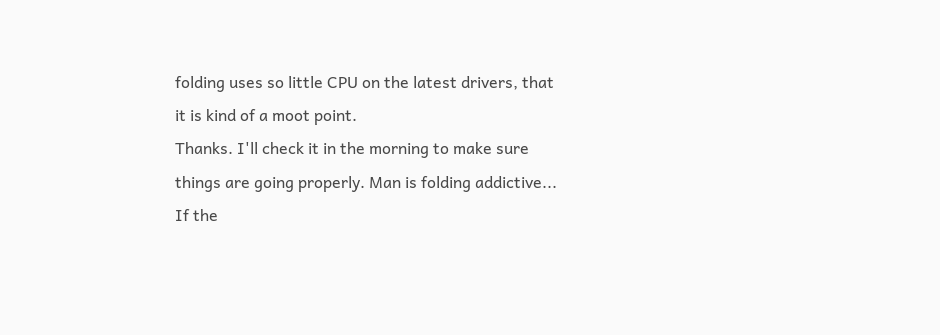folding uses so little CPU on the latest drivers, that it is kind of a moot point.
Thanks. I'll check it in the morning to make sure things are going properly. Man is folding addictive...
If the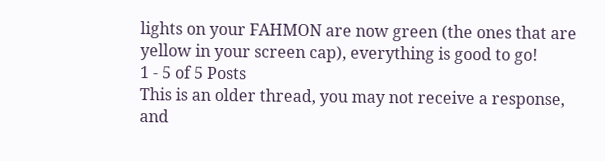lights on your FAHMON are now green (the ones that are yellow in your screen cap), everything is good to go!
1 - 5 of 5 Posts
This is an older thread, you may not receive a response, and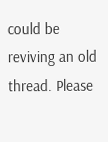could be reviving an old thread. Please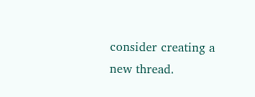consider creating a new thread.